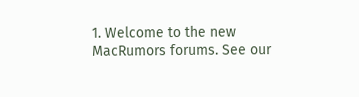1. Welcome to the new MacRumors forums. See our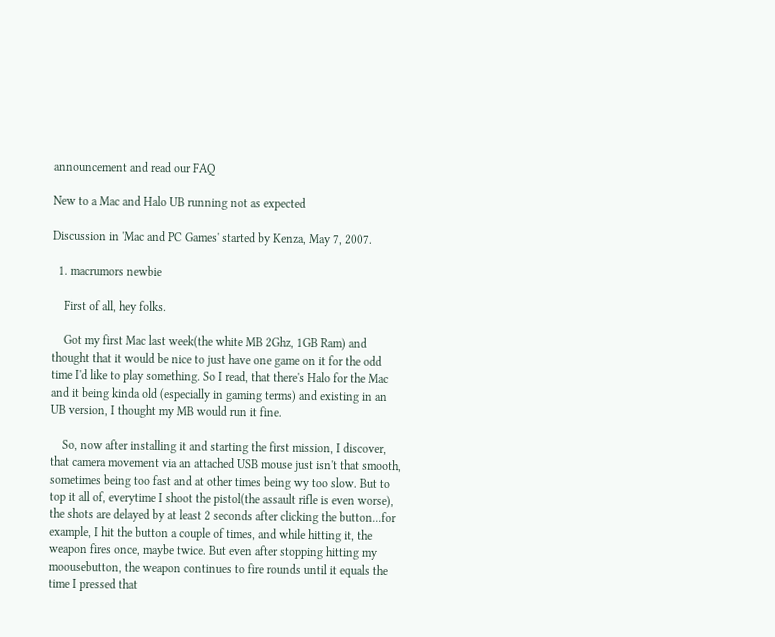announcement and read our FAQ

New to a Mac and Halo UB running not as expected

Discussion in 'Mac and PC Games' started by Kenza, May 7, 2007.

  1. macrumors newbie

    First of all, hey folks.

    Got my first Mac last week(the white MB 2Ghz, 1GB Ram) and thought that it would be nice to just have one game on it for the odd time I'd like to play something. So I read, that there's Halo for the Mac and it being kinda old (especially in gaming terms) and existing in an UB version, I thought my MB would run it fine.

    So, now after installing it and starting the first mission, I discover, that camera movement via an attached USB mouse just isn't that smooth, sometimes being too fast and at other times being wy too slow. But to top it all of, everytime I shoot the pistol(the assault rifle is even worse), the shots are delayed by at least 2 seconds after clicking the button...for example, I hit the button a couple of times, and while hitting it, the weapon fires once, maybe twice. But even after stopping hitting my moousebutton, the weapon continues to fire rounds until it equals the time I pressed that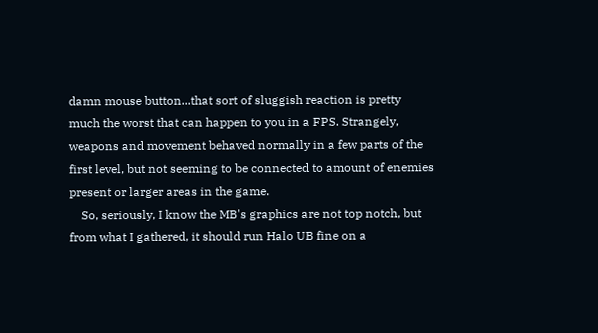damn mouse button...that sort of sluggish reaction is pretty much the worst that can happen to you in a FPS. Strangely, weapons and movement behaved normally in a few parts of the first level, but not seeming to be connected to amount of enemies present or larger areas in the game.
    So, seriously, I know the MB's graphics are not top notch, but from what I gathered, it should run Halo UB fine on a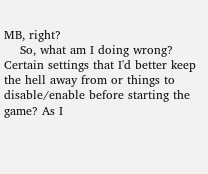MB, right?
    So, what am I doing wrong? Certain settings that I'd better keep the hell away from or things to disable/enable before starting the game? As I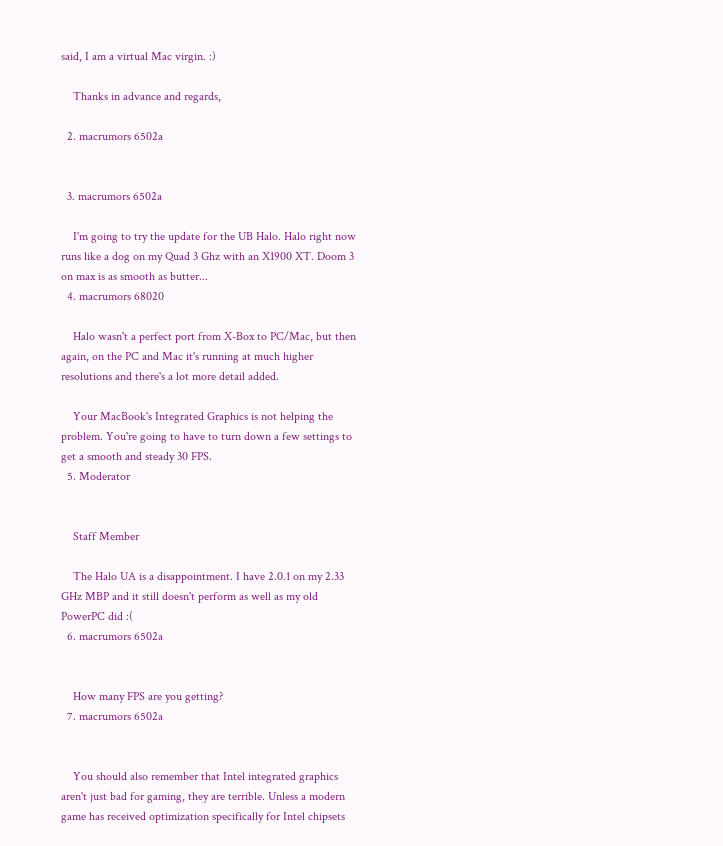said, I am a virtual Mac virgin. :)

    Thanks in advance and regards,

  2. macrumors 6502a


  3. macrumors 6502a

    I'm going to try the update for the UB Halo. Halo right now runs like a dog on my Quad 3 Ghz with an X1900 XT. Doom 3 on max is as smooth as butter...
  4. macrumors 68020

    Halo wasn't a perfect port from X-Box to PC/Mac, but then again, on the PC and Mac it's running at much higher resolutions and there's a lot more detail added.

    Your MacBook's Integrated Graphics is not helping the problem. You're going to have to turn down a few settings to get a smooth and steady 30 FPS.
  5. Moderator


    Staff Member

    The Halo UA is a disappointment. I have 2.0.1 on my 2.33 GHz MBP and it still doesn't perform as well as my old PowerPC did :(
  6. macrumors 6502a


    How many FPS are you getting?
  7. macrumors 6502a


    You should also remember that Intel integrated graphics aren't just bad for gaming, they are terrible. Unless a modern game has received optimization specifically for Intel chipsets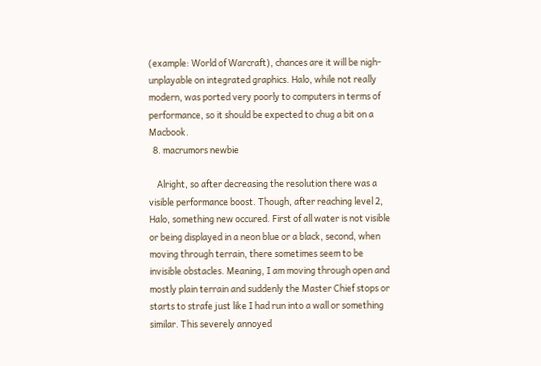(example: World of Warcraft), chances are it will be nigh-unplayable on integrated graphics. Halo, while not really modern, was ported very poorly to computers in terms of performance, so it should be expected to chug a bit on a Macbook.
  8. macrumors newbie

    Alright, so after decreasing the resolution there was a visible performance boost. Though, after reaching level 2, Halo, something new occured. First of all water is not visible or being displayed in a neon blue or a black, second, when moving through terrain, there sometimes seem to be invisible obstacles. Meaning, I am moving through open and mostly plain terrain and suddenly the Master Chief stops or starts to strafe just like I had run into a wall or something similar. This severely annoyed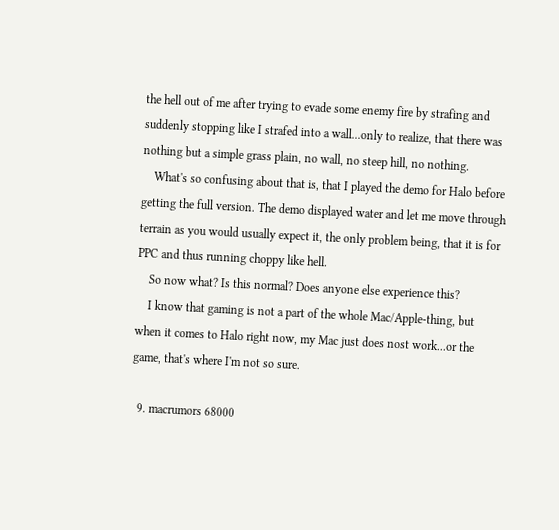the hell out of me after trying to evade some enemy fire by strafing and suddenly stopping like I strafed into a wall...only to realize, that there was nothing but a simple grass plain, no wall, no steep hill, no nothing.
    What's so confusing about that is, that I played the demo for Halo before getting the full version. The demo displayed water and let me move through terrain as you would usually expect it, the only problem being, that it is for PPC and thus running choppy like hell.
    So now what? Is this normal? Does anyone else experience this?
    I know that gaming is not a part of the whole Mac/Apple-thing, but when it comes to Halo right now, my Mac just does nost work...or the game, that's where I'm not so sure.

  9. macrumors 68000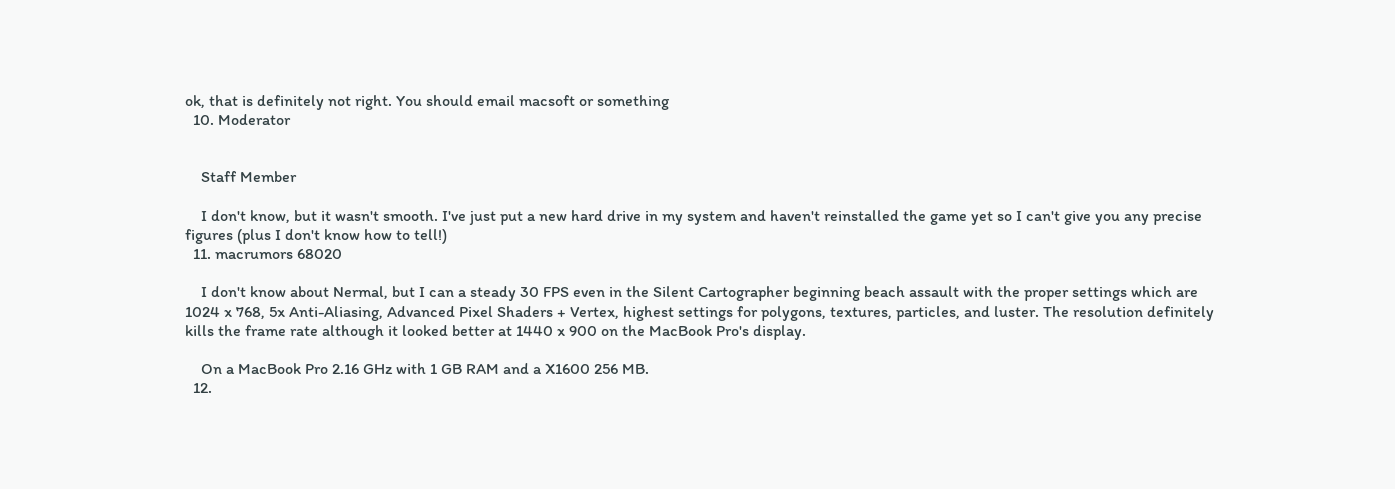ok, that is definitely not right. You should email macsoft or something
  10. Moderator


    Staff Member

    I don't know, but it wasn't smooth. I've just put a new hard drive in my system and haven't reinstalled the game yet so I can't give you any precise figures (plus I don't know how to tell!)
  11. macrumors 68020

    I don't know about Nermal, but I can a steady 30 FPS even in the Silent Cartographer beginning beach assault with the proper settings which are 1024 x 768, 5x Anti-Aliasing, Advanced Pixel Shaders + Vertex, highest settings for polygons, textures, particles, and luster. The resolution definitely kills the frame rate although it looked better at 1440 x 900 on the MacBook Pro's display.

    On a MacBook Pro 2.16 GHz with 1 GB RAM and a X1600 256 MB.
  12.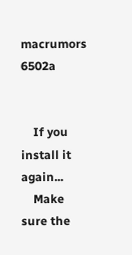macrumors 6502a


    If you install it again...
    Make sure the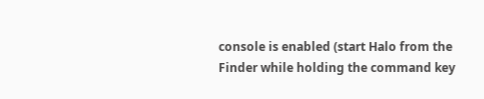console is enabled (start Halo from the Finder while holding the command key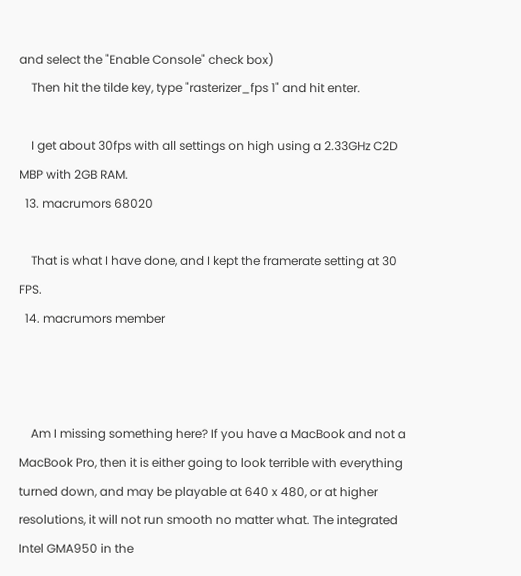and select the "Enable Console" check box)
    Then hit the tilde key, type "rasterizer_fps 1" and hit enter.

    I get about 30fps with all settings on high using a 2.33GHz C2D MBP with 2GB RAM.
  13. macrumors 68020

    That is what I have done, and I kept the framerate setting at 30 FPS.
  14. macrumors member



    Am I missing something here? If you have a MacBook and not a MacBook Pro, then it is either going to look terrible with everything turned down, and may be playable at 640 x 480, or at higher resolutions, it will not run smooth no matter what. The integrated Intel GMA950 in the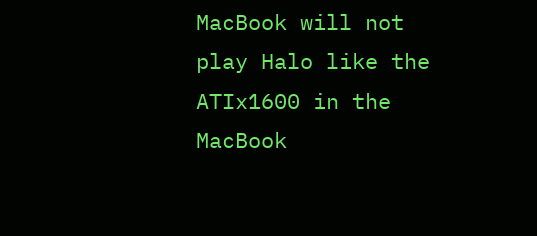MacBook will not play Halo like the ATIx1600 in the MacBook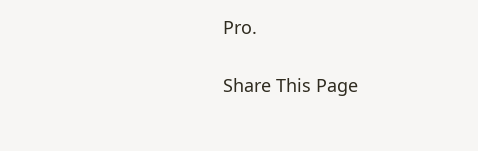Pro.

Share This Page